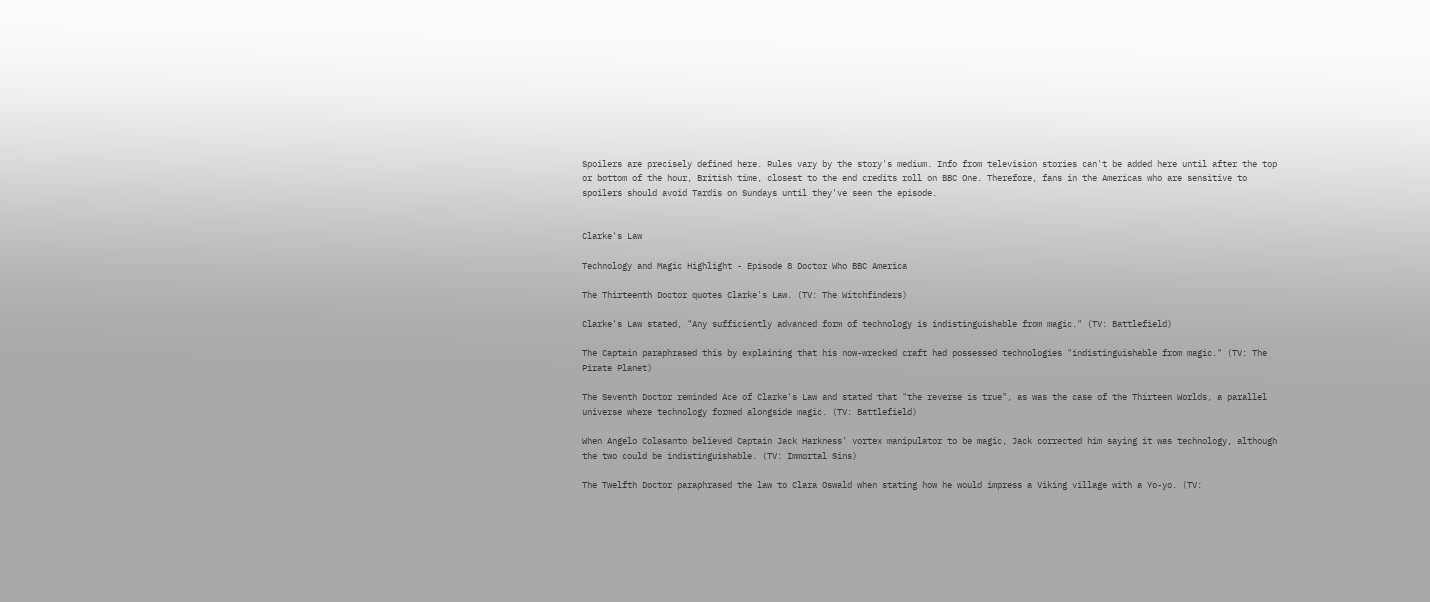Spoilers are precisely defined here. Rules vary by the story's medium. Info from television stories can't be added here until after the top or bottom of the hour, British time, closest to the end credits roll on BBC One. Therefore, fans in the Americas who are sensitive to spoilers should avoid Tardis on Sundays until they've seen the episode.


Clarke's Law

Technology and Magic Highlight - Episode 8 Doctor Who BBC America

The Thirteenth Doctor quotes Clarke's Law. (TV: The Witchfinders)

Clarke's Law stated, "Any sufficiently advanced form of technology is indistinguishable from magic." (TV: Battlefield)

The Captain paraphrased this by explaining that his now-wrecked craft had possessed technologies "indistinguishable from magic." (TV: The Pirate Planet)

The Seventh Doctor reminded Ace of Clarke's Law and stated that "the reverse is true", as was the case of the Thirteen Worlds, a parallel universe where technology formed alongside magic. (TV: Battlefield)

When Angelo Colasanto believed Captain Jack Harkness' vortex manipulator to be magic, Jack corrected him saying it was technology, although the two could be indistinguishable. (TV: Immortal Sins)

The Twelfth Doctor paraphrased the law to Clara Oswald when stating how he would impress a Viking village with a Yo-yo. (TV: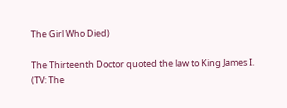The Girl Who Died)

The Thirteenth Doctor quoted the law to King James I. (TV: The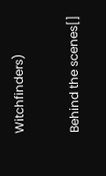Witchfinders)

Behind the scenes[]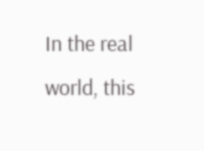In the real world, this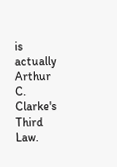is actually Arthur C. Clarke's Third Law.